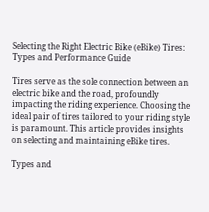Selecting the Right Electric Bike (eBike) Tires: Types and Performance Guide

Tires serve as the sole connection between an electric bike and the road, profoundly impacting the riding experience. Choosing the ideal pair of tires tailored to your riding style is paramount. This article provides insights on selecting and maintaining eBike tires.

Types and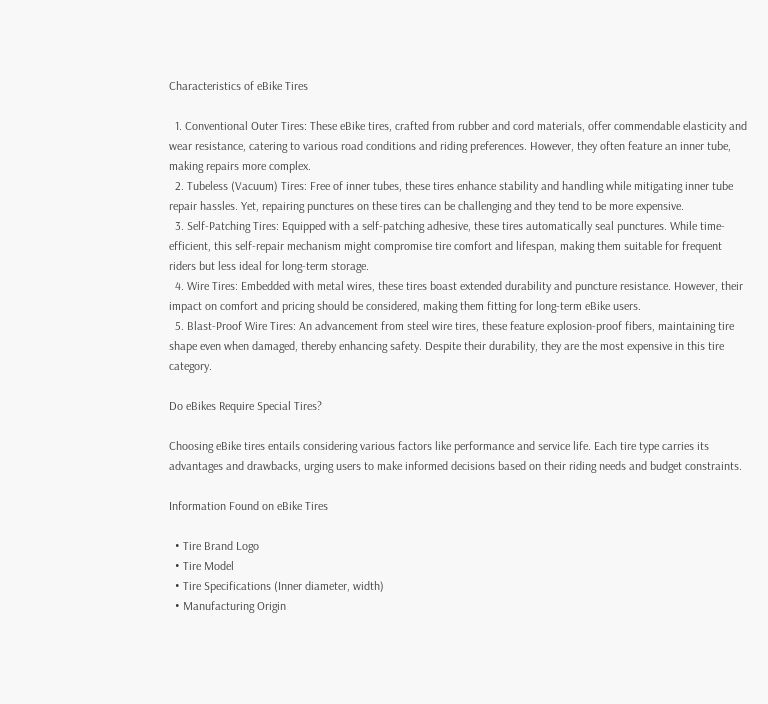Characteristics of eBike Tires

  1. Conventional Outer Tires: These eBike tires, crafted from rubber and cord materials, offer commendable elasticity and wear resistance, catering to various road conditions and riding preferences. However, they often feature an inner tube, making repairs more complex.
  2. Tubeless (Vacuum) Tires: Free of inner tubes, these tires enhance stability and handling while mitigating inner tube repair hassles. Yet, repairing punctures on these tires can be challenging and they tend to be more expensive.
  3. Self-Patching Tires: Equipped with a self-patching adhesive, these tires automatically seal punctures. While time-efficient, this self-repair mechanism might compromise tire comfort and lifespan, making them suitable for frequent riders but less ideal for long-term storage.
  4. Wire Tires: Embedded with metal wires, these tires boast extended durability and puncture resistance. However, their impact on comfort and pricing should be considered, making them fitting for long-term eBike users.
  5. Blast-Proof Wire Tires: An advancement from steel wire tires, these feature explosion-proof fibers, maintaining tire shape even when damaged, thereby enhancing safety. Despite their durability, they are the most expensive in this tire category.

Do eBikes Require Special Tires?

Choosing eBike tires entails considering various factors like performance and service life. Each tire type carries its advantages and drawbacks, urging users to make informed decisions based on their riding needs and budget constraints.

Information Found on eBike Tires

  • Tire Brand Logo
  • Tire Model
  • Tire Specifications (Inner diameter, width)
  • Manufacturing Origin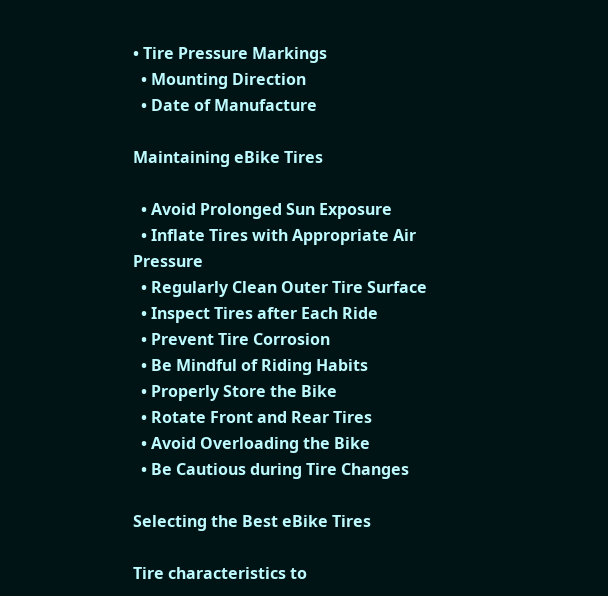• Tire Pressure Markings
  • Mounting Direction
  • Date of Manufacture

Maintaining eBike Tires

  • Avoid Prolonged Sun Exposure
  • Inflate Tires with Appropriate Air Pressure
  • Regularly Clean Outer Tire Surface
  • Inspect Tires after Each Ride
  • Prevent Tire Corrosion
  • Be Mindful of Riding Habits
  • Properly Store the Bike
  • Rotate Front and Rear Tires
  • Avoid Overloading the Bike
  • Be Cautious during Tire Changes

Selecting the Best eBike Tires

Tire characteristics to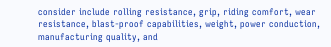consider include rolling resistance, grip, riding comfort, wear resistance, blast-proof capabilities, weight, power conduction, manufacturing quality, and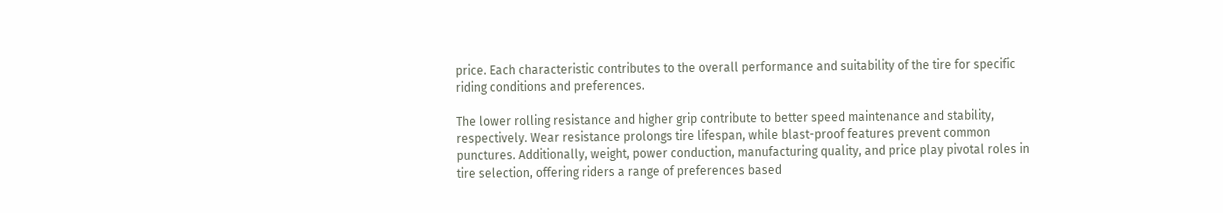price. Each characteristic contributes to the overall performance and suitability of the tire for specific riding conditions and preferences.

The lower rolling resistance and higher grip contribute to better speed maintenance and stability, respectively. Wear resistance prolongs tire lifespan, while blast-proof features prevent common punctures. Additionally, weight, power conduction, manufacturing quality, and price play pivotal roles in tire selection, offering riders a range of preferences based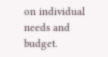on individual needs and budget.